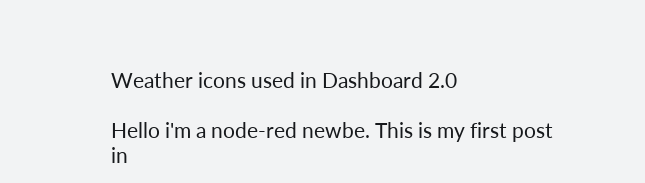Weather icons used in Dashboard 2.0

Hello i'm a node-red newbe. This is my first post in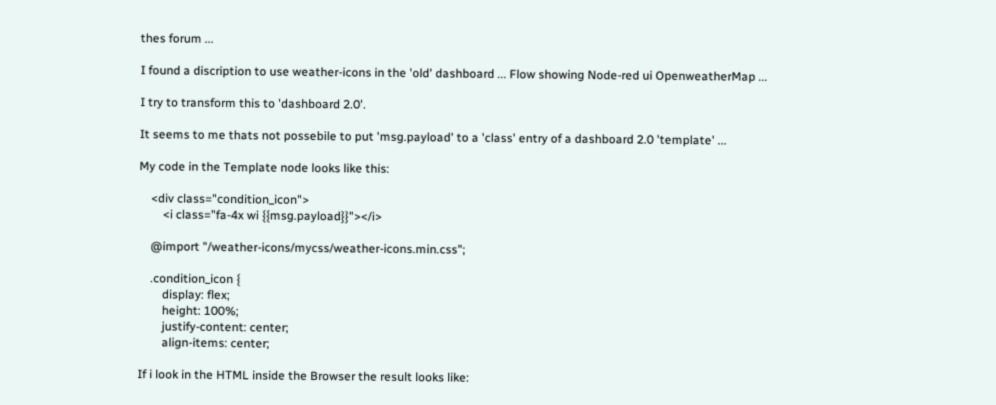thes forum ...

I found a discription to use weather-icons in the 'old' dashboard ... Flow showing Node-red ui OpenweatherMap ...

I try to transform this to 'dashboard 2.0'.

It seems to me thats not possebile to put 'msg.payload' to a 'class' entry of a dashboard 2.0 'template' ...

My code in the Template node looks like this:

    <div class="condition_icon">
        <i class="fa-4x wi {{msg.payload}}"></i>

    @import "/weather-icons/mycss/weather-icons.min.css";

    .condition_icon {
        display: flex;
        height: 100%;
        justify-content: center;
        align-items: center;

If i look in the HTML inside the Browser the result looks like: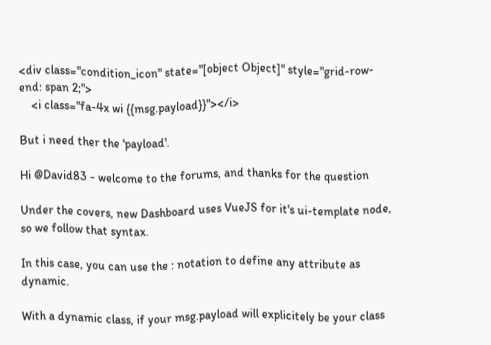<div class="condition_icon" state="[object Object]" style="grid-row-end: span 2;">
    <i class="fa-4x wi {{msg.payload}}"></i>

But i need ther the 'payload'.

Hi @David83 - welcome to the forums, and thanks for the question

Under the covers, new Dashboard uses VueJS for it's ui-template node, so we follow that syntax.

In this case, you can use the : notation to define any attribute as dynamic.

With a dynamic class, if your msg.payload will explicitely be your class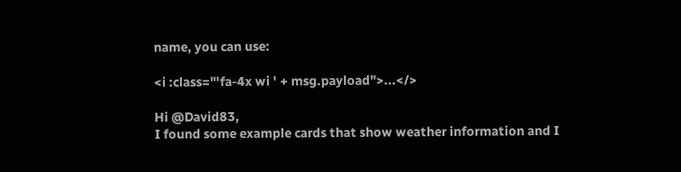name, you can use:

<i :class="'fa-4x wi ' + msg.payload">...</>

Hi @David83,
I found some example cards that show weather information and I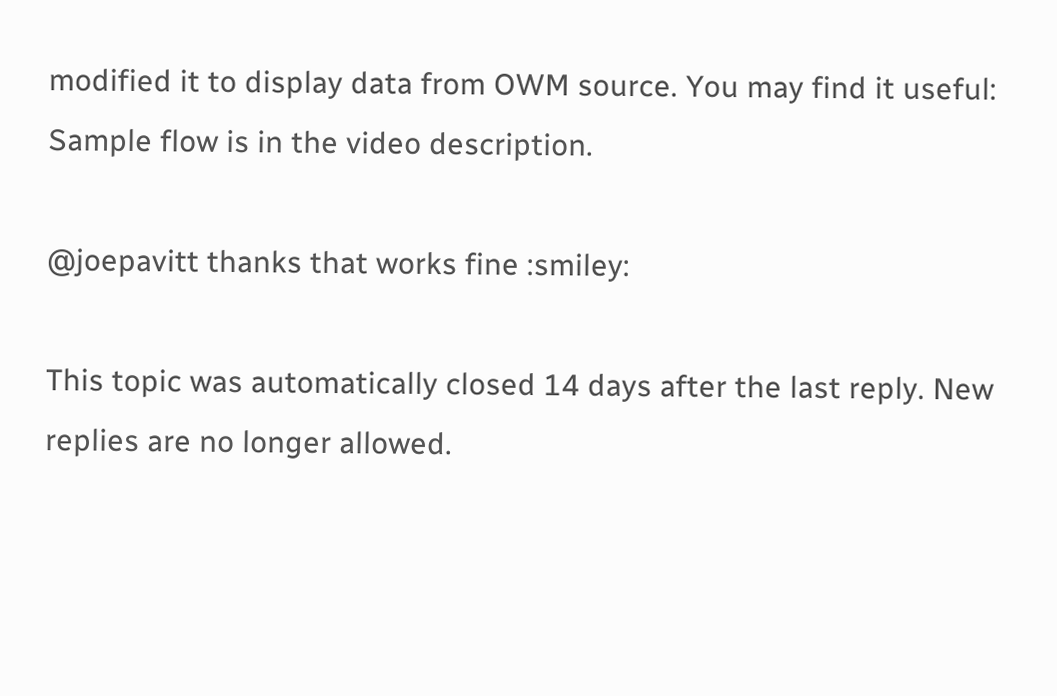modified it to display data from OWM source. You may find it useful:
Sample flow is in the video description.

@joepavitt thanks that works fine :smiley:

This topic was automatically closed 14 days after the last reply. New replies are no longer allowed.